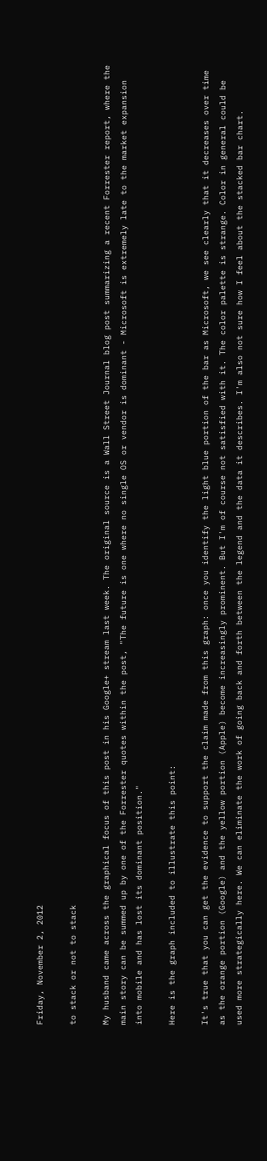Friday, November 2, 2012

to stack or not to stack

My husband came across the graphical focus of this post in his Google+ stream last week. The original source is a Wall Street Journal blog post summarizing a recent Forrester report, where the main story can be summed up by one of the Forrester quotes within the post, "The future is one where no single OS or vendor is dominant - Microsoft is extremely late to the market expansion into mobile and has lost its dominant position."

Here is the graph included to illustrate this point:

It's true that you can get the evidence to support the claim made from this graph: once you identify the light blue portion of the bar as Microsoft, we see clearly that it decreases over time as the orange portion (Google) and the yellow portion (Apple) become increasingly prominent. But I'm of course not satisfied with it. The color palette is strange. Color in general could be used more strategically here. We can eliminate the work of going back and forth between the legend and the data it describes. I'm also not sure how I feel about the stacked bar chart.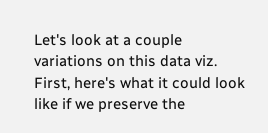Let's look at a couple variations on this data viz. First, here's what it could look like if we preserve the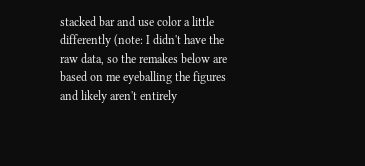stacked bar and use color a little differently (note: I didn't have the raw data, so the remakes below are based on me eyeballing the figures and likely aren't entirely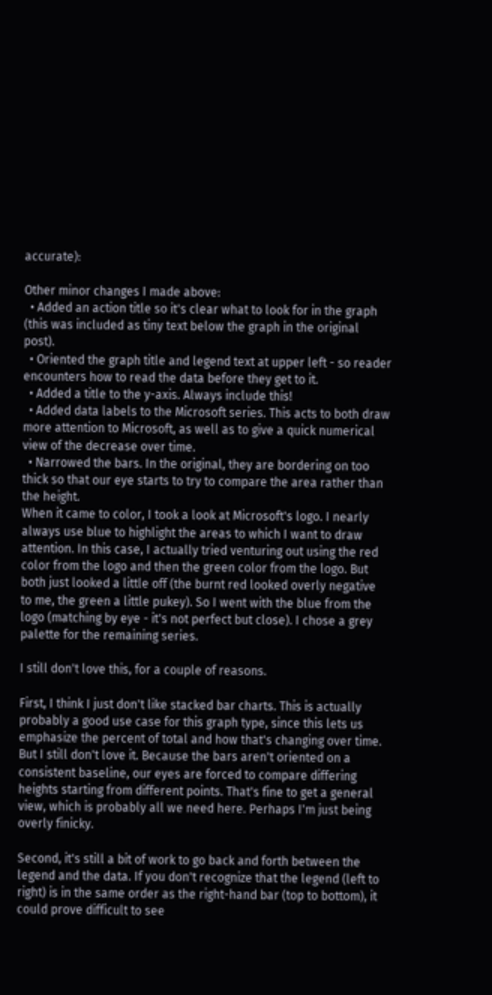accurate):

Other minor changes I made above:
  • Added an action title so it's clear what to look for in the graph (this was included as tiny text below the graph in the original post).
  • Oriented the graph title and legend text at upper left - so reader encounters how to read the data before they get to it.
  • Added a title to the y-axis. Always include this!
  • Added data labels to the Microsoft series. This acts to both draw more attention to Microsoft, as well as to give a quick numerical view of the decrease over time.
  • Narrowed the bars. In the original, they are bordering on too thick so that our eye starts to try to compare the area rather than the height.
When it came to color, I took a look at Microsoft's logo. I nearly always use blue to highlight the areas to which I want to draw attention. In this case, I actually tried venturing out using the red color from the logo and then the green color from the logo. But both just looked a little off (the burnt red looked overly negative to me, the green a little pukey). So I went with the blue from the logo (matching by eye - it's not perfect but close). I chose a grey palette for the remaining series.

I still don't love this, for a couple of reasons.

First, I think I just don't like stacked bar charts. This is actually probably a good use case for this graph type, since this lets us emphasize the percent of total and how that's changing over time. But I still don't love it. Because the bars aren't oriented on a consistent baseline, our eyes are forced to compare differing heights starting from different points. That's fine to get a general view, which is probably all we need here. Perhaps I'm just being overly finicky.

Second, it's still a bit of work to go back and forth between the legend and the data. If you don't recognize that the legend (left to right) is in the same order as the right-hand bar (top to bottom), it could prove difficult to see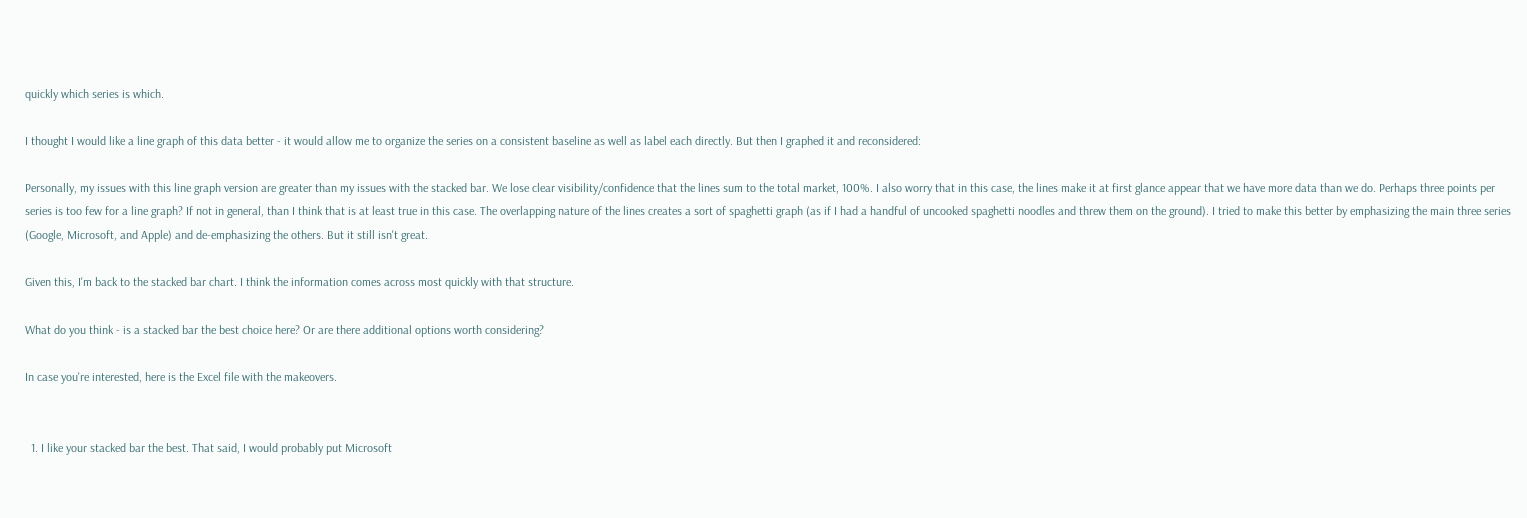quickly which series is which.

I thought I would like a line graph of this data better - it would allow me to organize the series on a consistent baseline as well as label each directly. But then I graphed it and reconsidered:

Personally, my issues with this line graph version are greater than my issues with the stacked bar. We lose clear visibility/confidence that the lines sum to the total market, 100%. I also worry that in this case, the lines make it at first glance appear that we have more data than we do. Perhaps three points per series is too few for a line graph? If not in general, than I think that is at least true in this case. The overlapping nature of the lines creates a sort of spaghetti graph (as if I had a handful of uncooked spaghetti noodles and threw them on the ground). I tried to make this better by emphasizing the main three series (Google, Microsoft, and Apple) and de-emphasizing the others. But it still isn't great.

Given this, I'm back to the stacked bar chart. I think the information comes across most quickly with that structure.

What do you think - is a stacked bar the best choice here? Or are there additional options worth considering?

In case you're interested, here is the Excel file with the makeovers.


  1. I like your stacked bar the best. That said, I would probably put Microsoft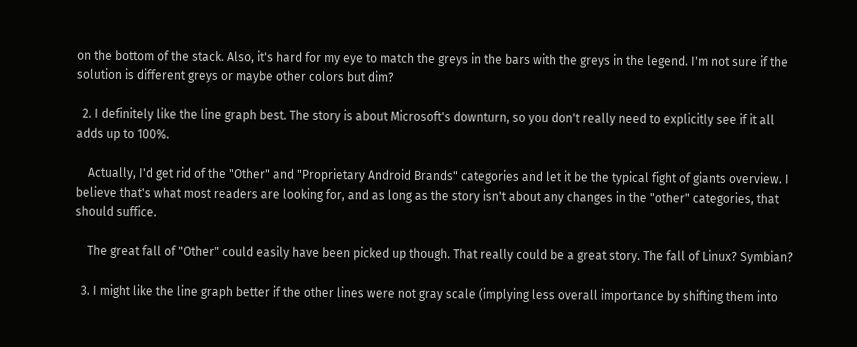on the bottom of the stack. Also, it's hard for my eye to match the greys in the bars with the greys in the legend. I'm not sure if the solution is different greys or maybe other colors but dim?

  2. I definitely like the line graph best. The story is about Microsoft's downturn, so you don't really need to explicitly see if it all adds up to 100%.

    Actually, I'd get rid of the "Other" and "Proprietary Android Brands" categories and let it be the typical fight of giants overview. I believe that's what most readers are looking for, and as long as the story isn't about any changes in the "other" categories, that should suffice.

    The great fall of "Other" could easily have been picked up though. That really could be a great story. The fall of Linux? Symbian?

  3. I might like the line graph better if the other lines were not gray scale (implying less overall importance by shifting them into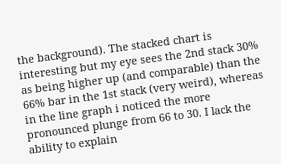the background). The stacked chart is interesting but my eye sees the 2nd stack 30% as being higher up (and comparable) than the 66% bar in the 1st stack (very weird), whereas in the line graph i noticed the more pronounced plunge from 66 to 30. I lack the ability to explain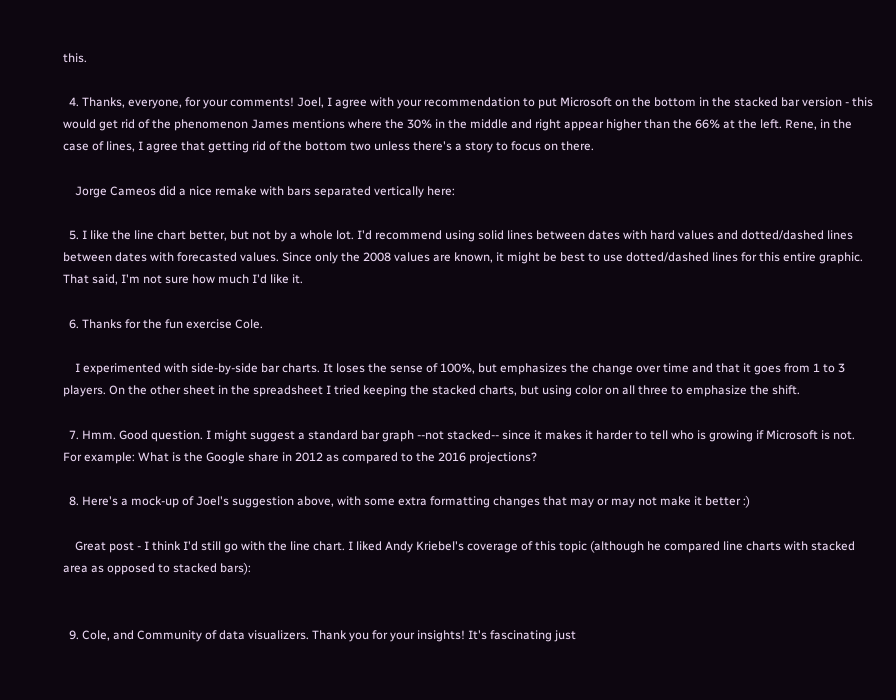this.

  4. Thanks, everyone, for your comments! Joel, I agree with your recommendation to put Microsoft on the bottom in the stacked bar version - this would get rid of the phenomenon James mentions where the 30% in the middle and right appear higher than the 66% at the left. Rene, in the case of lines, I agree that getting rid of the bottom two unless there's a story to focus on there.

    Jorge Cameos did a nice remake with bars separated vertically here:

  5. I like the line chart better, but not by a whole lot. I'd recommend using solid lines between dates with hard values and dotted/dashed lines between dates with forecasted values. Since only the 2008 values are known, it might be best to use dotted/dashed lines for this entire graphic. That said, I'm not sure how much I'd like it.

  6. Thanks for the fun exercise Cole.

    I experimented with side-by-side bar charts. It loses the sense of 100%, but emphasizes the change over time and that it goes from 1 to 3 players. On the other sheet in the spreadsheet I tried keeping the stacked charts, but using color on all three to emphasize the shift.

  7. Hmm. Good question. I might suggest a standard bar graph --not stacked-- since it makes it harder to tell who is growing if Microsoft is not. For example: What is the Google share in 2012 as compared to the 2016 projections?

  8. Here's a mock-up of Joel's suggestion above, with some extra formatting changes that may or may not make it better :)

    Great post - I think I'd still go with the line chart. I liked Andy Kriebel's coverage of this topic (although he compared line charts with stacked area as opposed to stacked bars):


  9. Cole, and Community of data visualizers. Thank you for your insights! It's fascinating just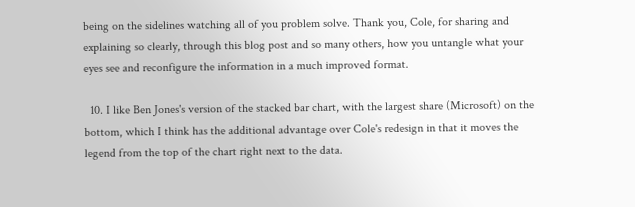being on the sidelines watching all of you problem solve. Thank you, Cole, for sharing and explaining so clearly, through this blog post and so many others, how you untangle what your eyes see and reconfigure the information in a much improved format.

  10. I like Ben Jones's version of the stacked bar chart, with the largest share (Microsoft) on the bottom, which I think has the additional advantage over Cole's redesign in that it moves the legend from the top of the chart right next to the data.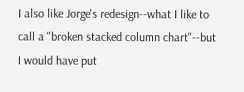I also like Jorge's redesign--what I like to call a "broken stacked column chart"--but I would have put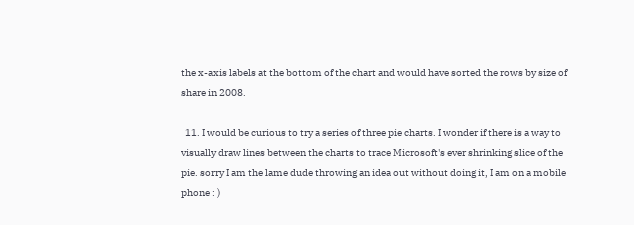the x-axis labels at the bottom of the chart and would have sorted the rows by size of share in 2008.

  11. I would be curious to try a series of three pie charts. I wonder if there is a way to visually draw lines between the charts to trace Microsoft's ever shrinking slice of the pie. sorry I am the lame dude throwing an idea out without doing it, I am on a mobile phone : )